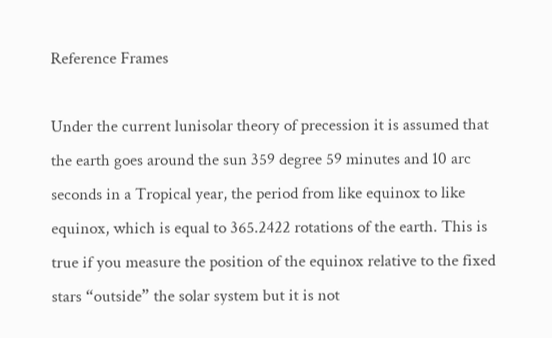Reference Frames

Under the current lunisolar theory of precession it is assumed that the earth goes around the sun 359 degree 59 minutes and 10 arc seconds in a Tropical year, the period from like equinox to like equinox, which is equal to 365.2422 rotations of the earth. This is true if you measure the position of the equinox relative to the fixed stars “outside” the solar system but it is not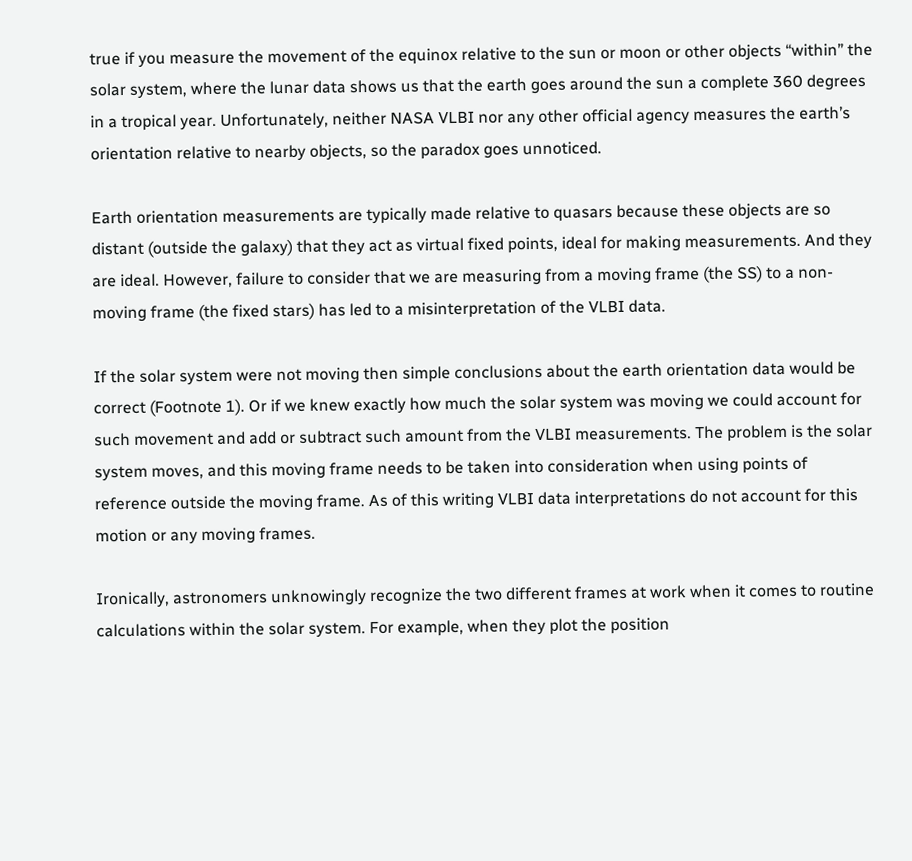true if you measure the movement of the equinox relative to the sun or moon or other objects “within” the solar system, where the lunar data shows us that the earth goes around the sun a complete 360 degrees in a tropical year. Unfortunately, neither NASA VLBI nor any other official agency measures the earth’s orientation relative to nearby objects, so the paradox goes unnoticed.

Earth orientation measurements are typically made relative to quasars because these objects are so distant (outside the galaxy) that they act as virtual fixed points, ideal for making measurements. And they are ideal. However, failure to consider that we are measuring from a moving frame (the SS) to a non-moving frame (the fixed stars) has led to a misinterpretation of the VLBI data.

If the solar system were not moving then simple conclusions about the earth orientation data would be correct (Footnote 1). Or if we knew exactly how much the solar system was moving we could account for such movement and add or subtract such amount from the VLBI measurements. The problem is the solar system moves, and this moving frame needs to be taken into consideration when using points of reference outside the moving frame. As of this writing VLBI data interpretations do not account for this motion or any moving frames.

Ironically, astronomers unknowingly recognize the two different frames at work when it comes to routine calculations within the solar system. For example, when they plot the position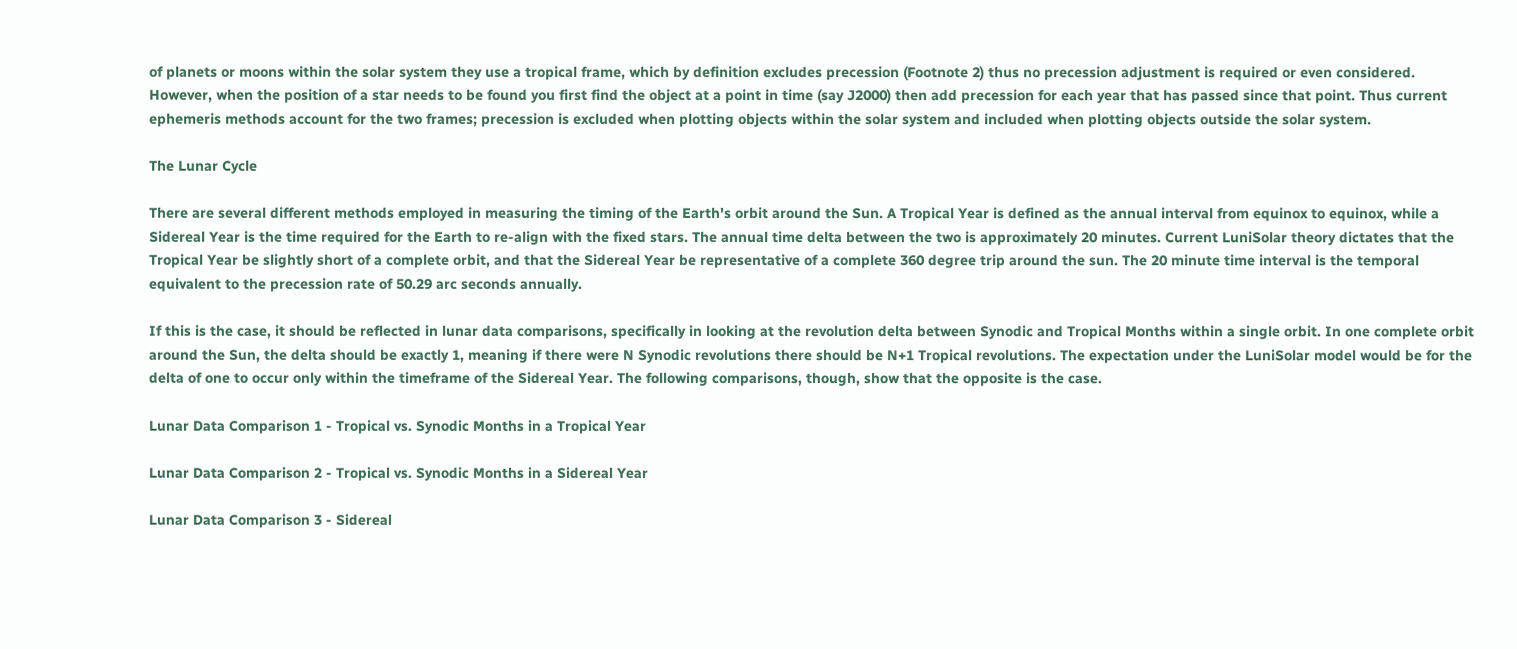of planets or moons within the solar system they use a tropical frame, which by definition excludes precession (Footnote 2) thus no precession adjustment is required or even considered. However, when the position of a star needs to be found you first find the object at a point in time (say J2000) then add precession for each year that has passed since that point. Thus current ephemeris methods account for the two frames; precession is excluded when plotting objects within the solar system and included when plotting objects outside the solar system.

The Lunar Cycle

There are several different methods employed in measuring the timing of the Earth's orbit around the Sun. A Tropical Year is defined as the annual interval from equinox to equinox, while a Sidereal Year is the time required for the Earth to re-align with the fixed stars. The annual time delta between the two is approximately 20 minutes. Current LuniSolar theory dictates that the Tropical Year be slightly short of a complete orbit, and that the Sidereal Year be representative of a complete 360 degree trip around the sun. The 20 minute time interval is the temporal equivalent to the precession rate of 50.29 arc seconds annually.

If this is the case, it should be reflected in lunar data comparisons, specifically in looking at the revolution delta between Synodic and Tropical Months within a single orbit. In one complete orbit around the Sun, the delta should be exactly 1, meaning if there were N Synodic revolutions there should be N+1 Tropical revolutions. The expectation under the LuniSolar model would be for the delta of one to occur only within the timeframe of the Sidereal Year. The following comparisons, though, show that the opposite is the case.

Lunar Data Comparison 1 - Tropical vs. Synodic Months in a Tropical Year

Lunar Data Comparison 2 - Tropical vs. Synodic Months in a Sidereal Year

Lunar Data Comparison 3 - Sidereal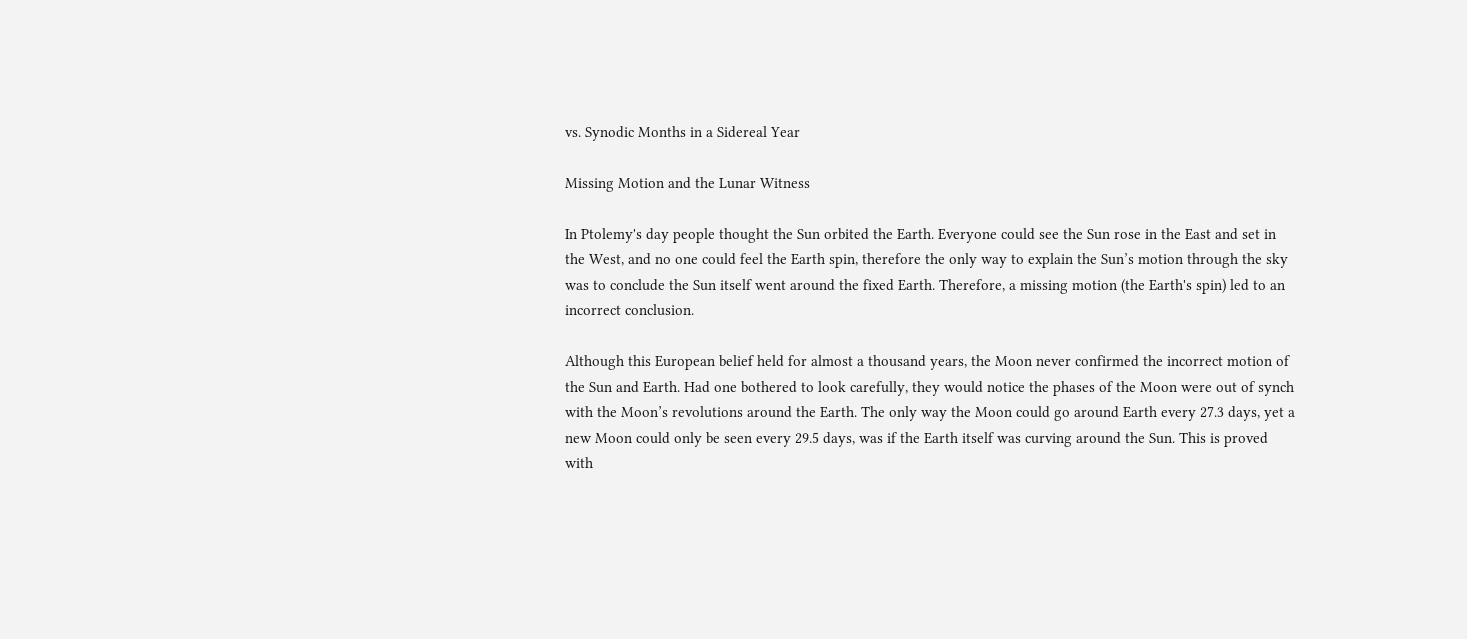vs. Synodic Months in a Sidereal Year

Missing Motion and the Lunar Witness

In Ptolemy's day people thought the Sun orbited the Earth. Everyone could see the Sun rose in the East and set in the West, and no one could feel the Earth spin, therefore the only way to explain the Sun’s motion through the sky was to conclude the Sun itself went around the fixed Earth. Therefore, a missing motion (the Earth's spin) led to an incorrect conclusion.

Although this European belief held for almost a thousand years, the Moon never confirmed the incorrect motion of the Sun and Earth. Had one bothered to look carefully, they would notice the phases of the Moon were out of synch with the Moon’s revolutions around the Earth. The only way the Moon could go around Earth every 27.3 days, yet a new Moon could only be seen every 29.5 days, was if the Earth itself was curving around the Sun. This is proved with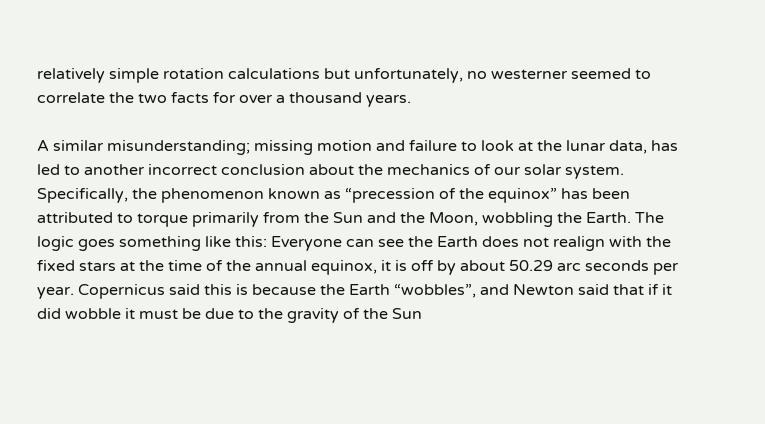relatively simple rotation calculations but unfortunately, no westerner seemed to correlate the two facts for over a thousand years.

A similar misunderstanding; missing motion and failure to look at the lunar data, has led to another incorrect conclusion about the mechanics of our solar system. Specifically, the phenomenon known as “precession of the equinox” has been attributed to torque primarily from the Sun and the Moon, wobbling the Earth. The logic goes something like this: Everyone can see the Earth does not realign with the fixed stars at the time of the annual equinox, it is off by about 50.29 arc seconds per year. Copernicus said this is because the Earth “wobbles”, and Newton said that if it did wobble it must be due to the gravity of the Sun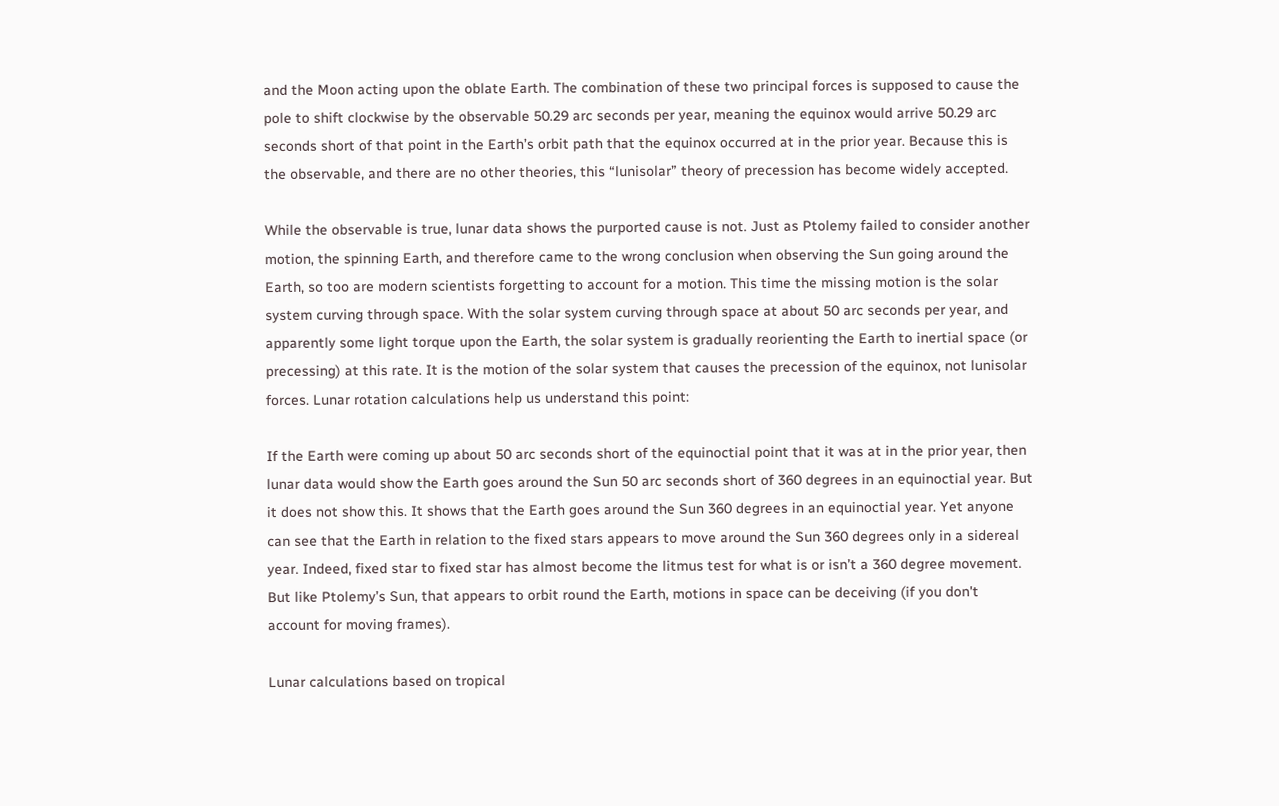and the Moon acting upon the oblate Earth. The combination of these two principal forces is supposed to cause the pole to shift clockwise by the observable 50.29 arc seconds per year, meaning the equinox would arrive 50.29 arc seconds short of that point in the Earth’s orbit path that the equinox occurred at in the prior year. Because this is the observable, and there are no other theories, this “lunisolar” theory of precession has become widely accepted.

While the observable is true, lunar data shows the purported cause is not. Just as Ptolemy failed to consider another motion, the spinning Earth, and therefore came to the wrong conclusion when observing the Sun going around the Earth, so too are modern scientists forgetting to account for a motion. This time the missing motion is the solar system curving through space. With the solar system curving through space at about 50 arc seconds per year, and apparently some light torque upon the Earth, the solar system is gradually reorienting the Earth to inertial space (or precessing) at this rate. It is the motion of the solar system that causes the precession of the equinox, not lunisolar forces. Lunar rotation calculations help us understand this point:

If the Earth were coming up about 50 arc seconds short of the equinoctial point that it was at in the prior year, then lunar data would show the Earth goes around the Sun 50 arc seconds short of 360 degrees in an equinoctial year. But it does not show this. It shows that the Earth goes around the Sun 360 degrees in an equinoctial year. Yet anyone can see that the Earth in relation to the fixed stars appears to move around the Sun 360 degrees only in a sidereal year. Indeed, fixed star to fixed star has almost become the litmus test for what is or isn’t a 360 degree movement. But like Ptolemy’s Sun, that appears to orbit round the Earth, motions in space can be deceiving (if you don't account for moving frames).

Lunar calculations based on tropical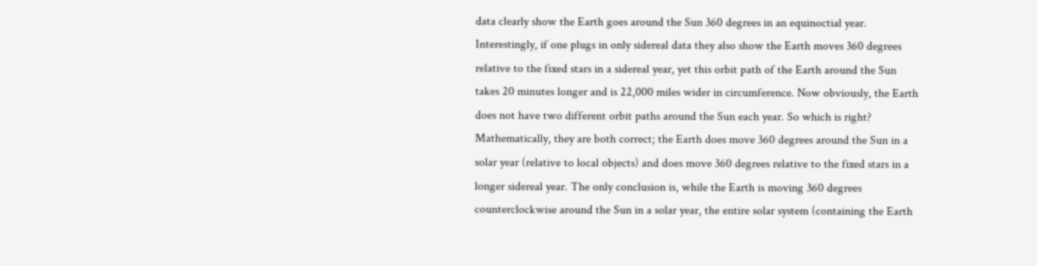data clearly show the Earth goes around the Sun 360 degrees in an equinoctial year. Interestingly, if one plugs in only sidereal data they also show the Earth moves 360 degrees relative to the fixed stars in a sidereal year, yet this orbit path of the Earth around the Sun takes 20 minutes longer and is 22,000 miles wider in circumference. Now obviously, the Earth does not have two different orbit paths around the Sun each year. So which is right? Mathematically, they are both correct; the Earth does move 360 degrees around the Sun in a solar year (relative to local objects) and does move 360 degrees relative to the fixed stars in a longer sidereal year. The only conclusion is, while the Earth is moving 360 degrees counterclockwise around the Sun in a solar year, the entire solar system (containing the Earth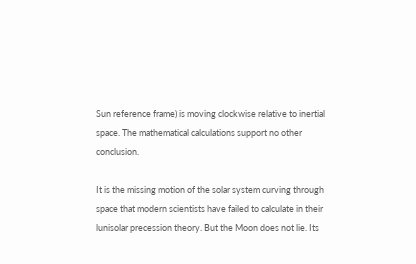Sun reference frame) is moving clockwise relative to inertial space. The mathematical calculations support no other conclusion.

It is the missing motion of the solar system curving through space that modern scientists have failed to calculate in their lunisolar precession theory. But the Moon does not lie. Its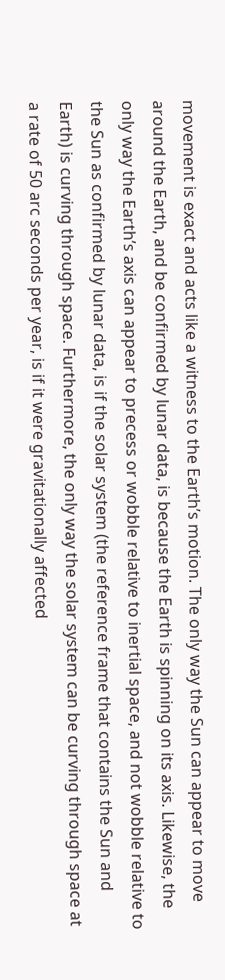movement is exact and acts like a witness to the Earth’s motion. The only way the Sun can appear to move around the Earth, and be confirmed by lunar data, is because the Earth is spinning on its axis. Likewise, the only way the Earth’s axis can appear to precess or wobble relative to inertial space, and not wobble relative to the Sun as confirmed by lunar data, is if the solar system (the reference frame that contains the Sun and Earth) is curving through space. Furthermore, the only way the solar system can be curving through space at a rate of 50 arc seconds per year, is if it were gravitationally affected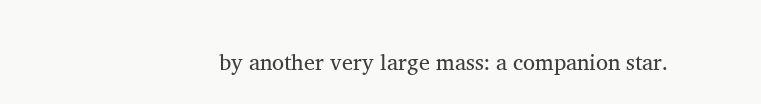by another very large mass: a companion star.